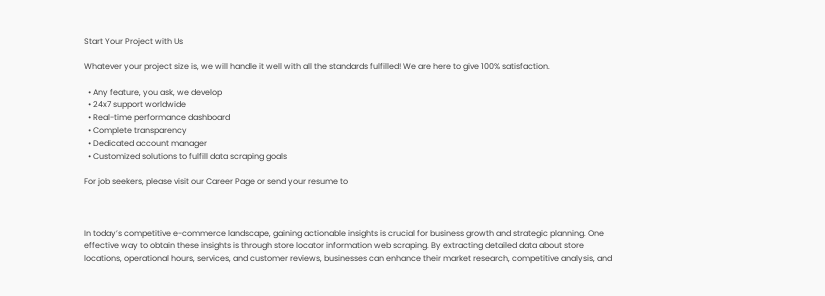Start Your Project with Us

Whatever your project size is, we will handle it well with all the standards fulfilled! We are here to give 100% satisfaction.

  • Any feature, you ask, we develop
  • 24x7 support worldwide
  • Real-time performance dashboard
  • Complete transparency
  • Dedicated account manager
  • Customized solutions to fulfill data scraping goals

For job seekers, please visit our Career Page or send your resume to



In today’s competitive e-commerce landscape, gaining actionable insights is crucial for business growth and strategic planning. One effective way to obtain these insights is through store locator information web scraping. By extracting detailed data about store locations, operational hours, services, and customer reviews, businesses can enhance their market research, competitive analysis, and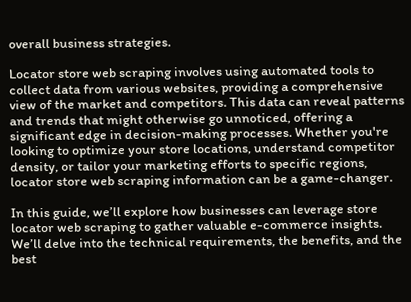overall business strategies.

Locator store web scraping involves using automated tools to collect data from various websites, providing a comprehensive view of the market and competitors. This data can reveal patterns and trends that might otherwise go unnoticed, offering a significant edge in decision-making processes. Whether you're looking to optimize your store locations, understand competitor density, or tailor your marketing efforts to specific regions, locator store web scraping information can be a game-changer.

In this guide, we’ll explore how businesses can leverage store locator web scraping to gather valuable e-commerce insights. We’ll delve into the technical requirements, the benefits, and the best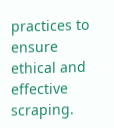practices to ensure ethical and effective scraping.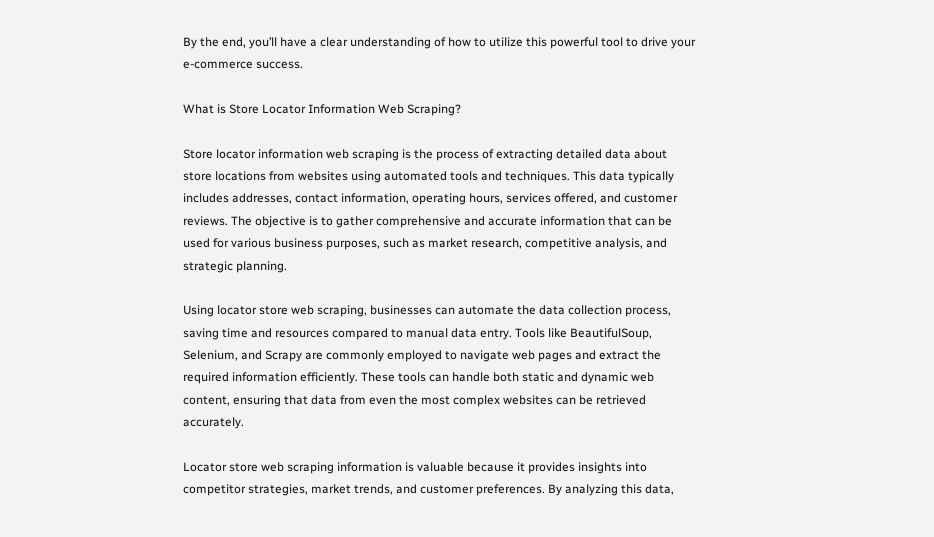By the end, you’ll have a clear understanding of how to utilize this powerful tool to drive your e-commerce success.

What is Store Locator Information Web Scraping?

Store locator information web scraping is the process of extracting detailed data about store locations from websites using automated tools and techniques. This data typically includes addresses, contact information, operating hours, services offered, and customer reviews. The objective is to gather comprehensive and accurate information that can be used for various business purposes, such as market research, competitive analysis, and strategic planning.

Using locator store web scraping, businesses can automate the data collection process, saving time and resources compared to manual data entry. Tools like BeautifulSoup, Selenium, and Scrapy are commonly employed to navigate web pages and extract the required information efficiently. These tools can handle both static and dynamic web content, ensuring that data from even the most complex websites can be retrieved accurately.

Locator store web scraping information is valuable because it provides insights into competitor strategies, market trends, and customer preferences. By analyzing this data,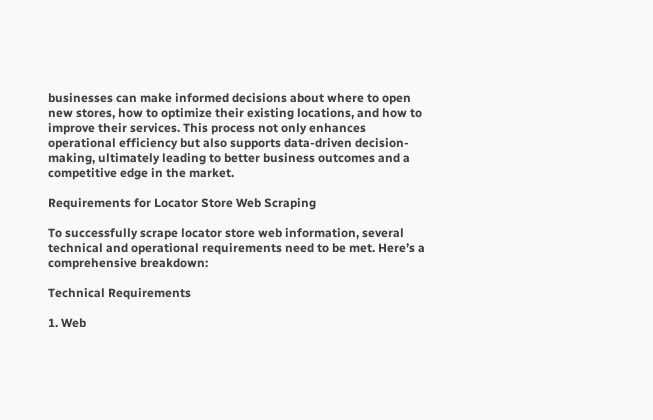businesses can make informed decisions about where to open new stores, how to optimize their existing locations, and how to improve their services. This process not only enhances operational efficiency but also supports data-driven decision-making, ultimately leading to better business outcomes and a competitive edge in the market.

Requirements for Locator Store Web Scraping

To successfully scrape locator store web information, several technical and operational requirements need to be met. Here’s a comprehensive breakdown:

Technical Requirements

1. Web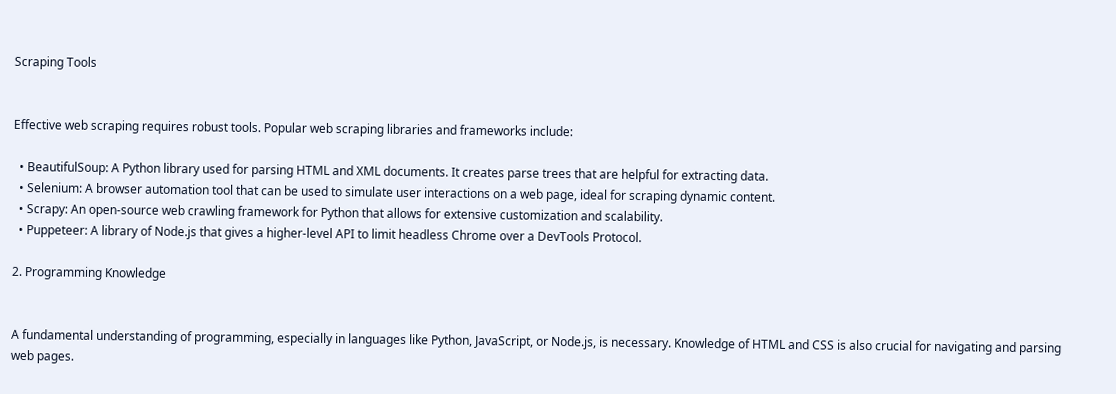Scraping Tools


Effective web scraping requires robust tools. Popular web scraping libraries and frameworks include:

  • BeautifulSoup: A Python library used for parsing HTML and XML documents. It creates parse trees that are helpful for extracting data.
  • Selenium: A browser automation tool that can be used to simulate user interactions on a web page, ideal for scraping dynamic content.
  • Scrapy: An open-source web crawling framework for Python that allows for extensive customization and scalability.
  • Puppeteer: A library of Node.js that gives a higher-level API to limit headless Chrome over a DevTools Protocol.

2. Programming Knowledge


A fundamental understanding of programming, especially in languages like Python, JavaScript, or Node.js, is necessary. Knowledge of HTML and CSS is also crucial for navigating and parsing web pages.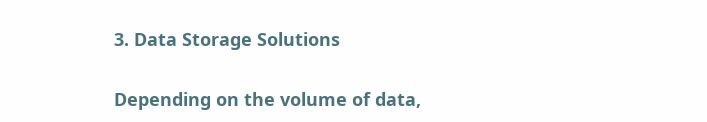3. Data Storage Solutions


Depending on the volume of data,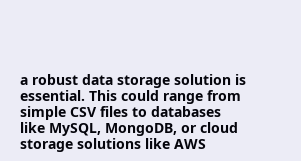a robust data storage solution is essential. This could range from simple CSV files to databases like MySQL, MongoDB, or cloud storage solutions like AWS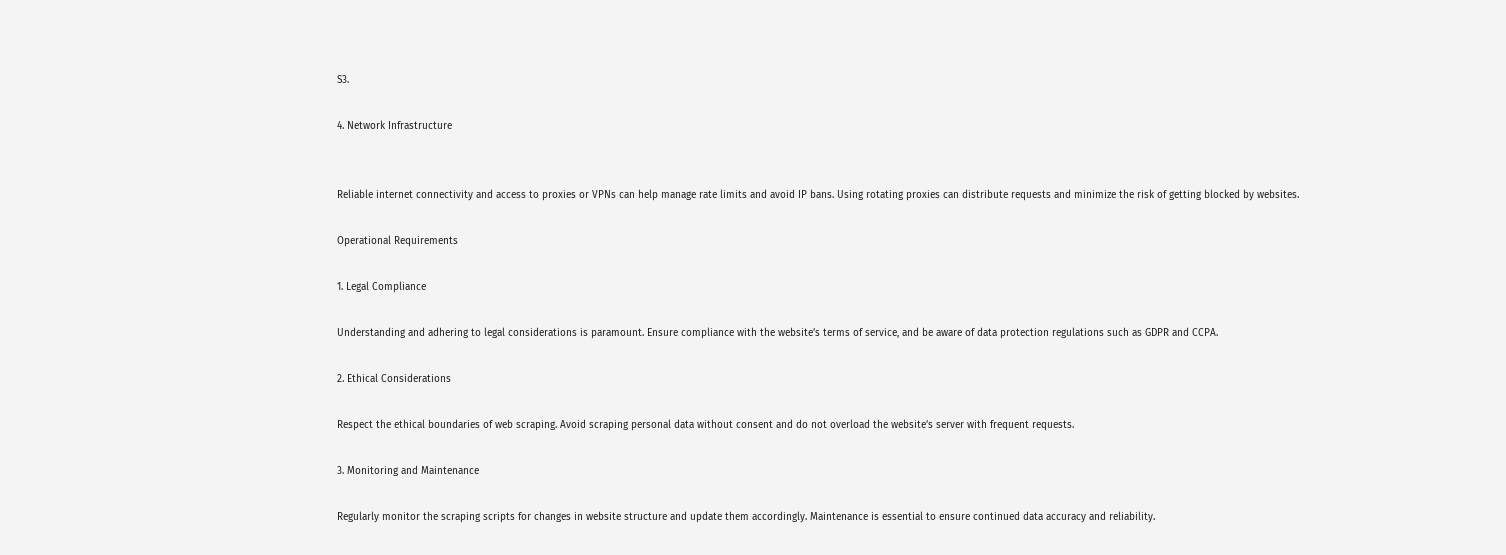S3.

4. Network Infrastructure


Reliable internet connectivity and access to proxies or VPNs can help manage rate limits and avoid IP bans. Using rotating proxies can distribute requests and minimize the risk of getting blocked by websites.

Operational Requirements

1. Legal Compliance

Understanding and adhering to legal considerations is paramount. Ensure compliance with the website’s terms of service, and be aware of data protection regulations such as GDPR and CCPA.

2. Ethical Considerations

Respect the ethical boundaries of web scraping. Avoid scraping personal data without consent and do not overload the website’s server with frequent requests.

3. Monitoring and Maintenance

Regularly monitor the scraping scripts for changes in website structure and update them accordingly. Maintenance is essential to ensure continued data accuracy and reliability.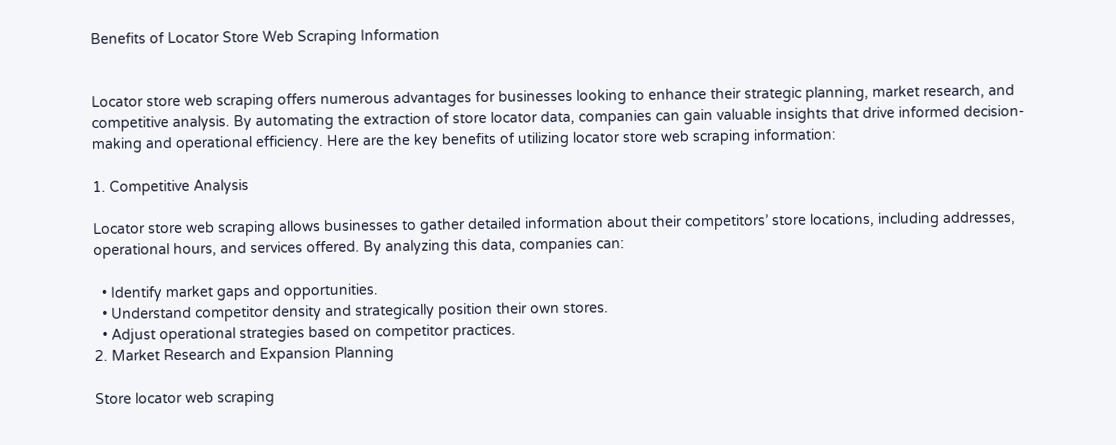Benefits of Locator Store Web Scraping Information


Locator store web scraping offers numerous advantages for businesses looking to enhance their strategic planning, market research, and competitive analysis. By automating the extraction of store locator data, companies can gain valuable insights that drive informed decision-making and operational efficiency. Here are the key benefits of utilizing locator store web scraping information:

1. Competitive Analysis

Locator store web scraping allows businesses to gather detailed information about their competitors’ store locations, including addresses, operational hours, and services offered. By analyzing this data, companies can:

  • Identify market gaps and opportunities.
  • Understand competitor density and strategically position their own stores.
  • Adjust operational strategies based on competitor practices.
2. Market Research and Expansion Planning

Store locator web scraping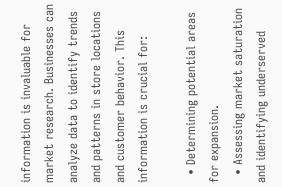information is invaluable for market research. Businesses can analyze data to identify trends and patterns in store locations and customer behavior. This information is crucial for:

  • Determining potential areas for expansion.
  • Assessing market saturation and identifying underserved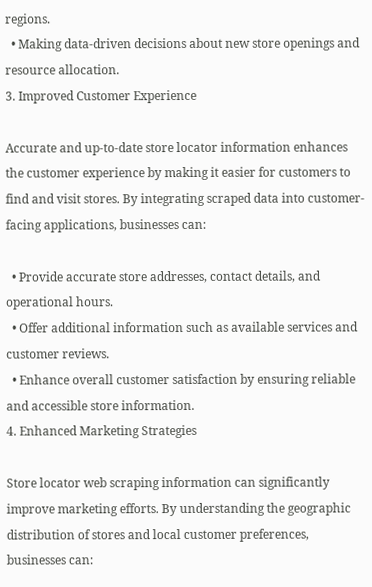regions.
  • Making data-driven decisions about new store openings and resource allocation.
3. Improved Customer Experience

Accurate and up-to-date store locator information enhances the customer experience by making it easier for customers to find and visit stores. By integrating scraped data into customer-facing applications, businesses can:

  • Provide accurate store addresses, contact details, and operational hours.
  • Offer additional information such as available services and customer reviews.
  • Enhance overall customer satisfaction by ensuring reliable and accessible store information.
4. Enhanced Marketing Strategies

Store locator web scraping information can significantly improve marketing efforts. By understanding the geographic distribution of stores and local customer preferences, businesses can: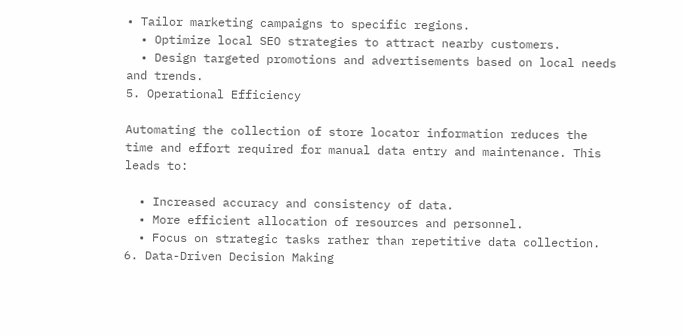• Tailor marketing campaigns to specific regions.
  • Optimize local SEO strategies to attract nearby customers.
  • Design targeted promotions and advertisements based on local needs and trends.
5. Operational Efficiency

Automating the collection of store locator information reduces the time and effort required for manual data entry and maintenance. This leads to:

  • Increased accuracy and consistency of data.
  • More efficient allocation of resources and personnel.
  • Focus on strategic tasks rather than repetitive data collection.
6. Data-Driven Decision Making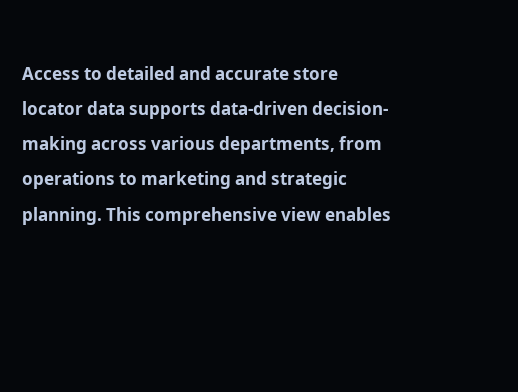Access to detailed and accurate store locator data supports data-driven decision-making across various departments, from operations to marketing and strategic planning. This comprehensive view enables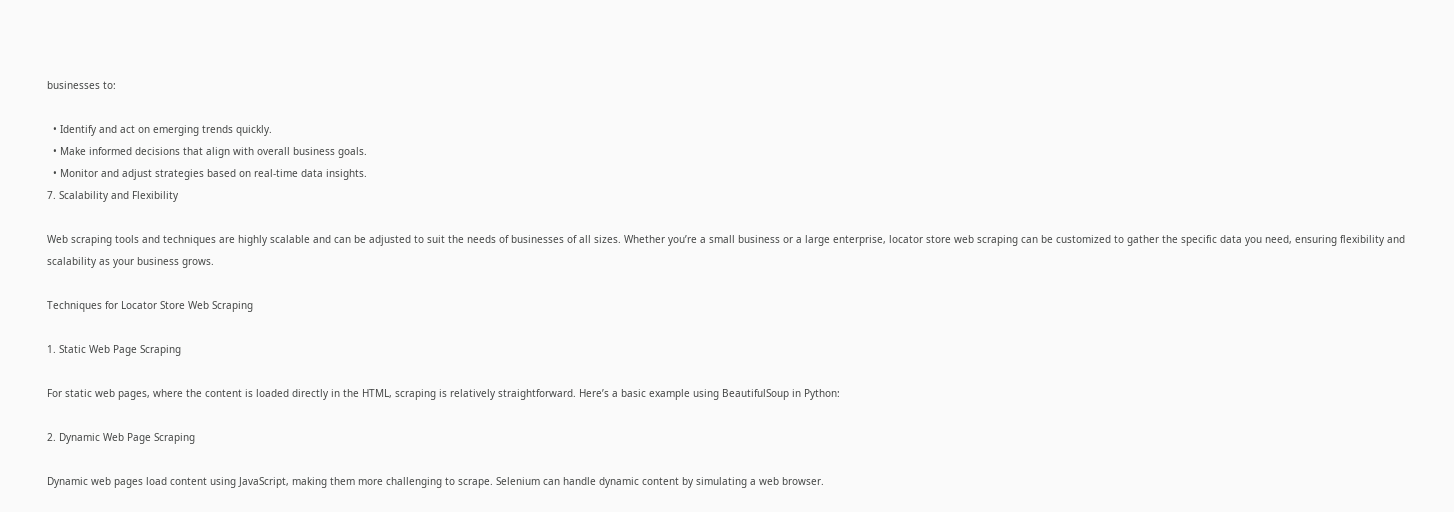businesses to:

  • Identify and act on emerging trends quickly.
  • Make informed decisions that align with overall business goals.
  • Monitor and adjust strategies based on real-time data insights.
7. Scalability and Flexibility

Web scraping tools and techniques are highly scalable and can be adjusted to suit the needs of businesses of all sizes. Whether you’re a small business or a large enterprise, locator store web scraping can be customized to gather the specific data you need, ensuring flexibility and scalability as your business grows.

Techniques for Locator Store Web Scraping

1. Static Web Page Scraping

For static web pages, where the content is loaded directly in the HTML, scraping is relatively straightforward. Here’s a basic example using BeautifulSoup in Python:

2. Dynamic Web Page Scraping

Dynamic web pages load content using JavaScript, making them more challenging to scrape. Selenium can handle dynamic content by simulating a web browser.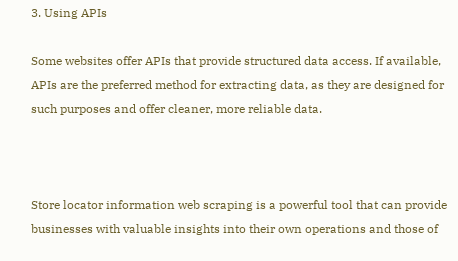3. Using APIs

Some websites offer APIs that provide structured data access. If available, APIs are the preferred method for extracting data, as they are designed for such purposes and offer cleaner, more reliable data.



Store locator information web scraping is a powerful tool that can provide businesses with valuable insights into their own operations and those of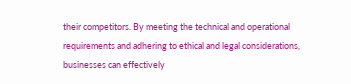their competitors. By meeting the technical and operational requirements and adhering to ethical and legal considerations, businesses can effectively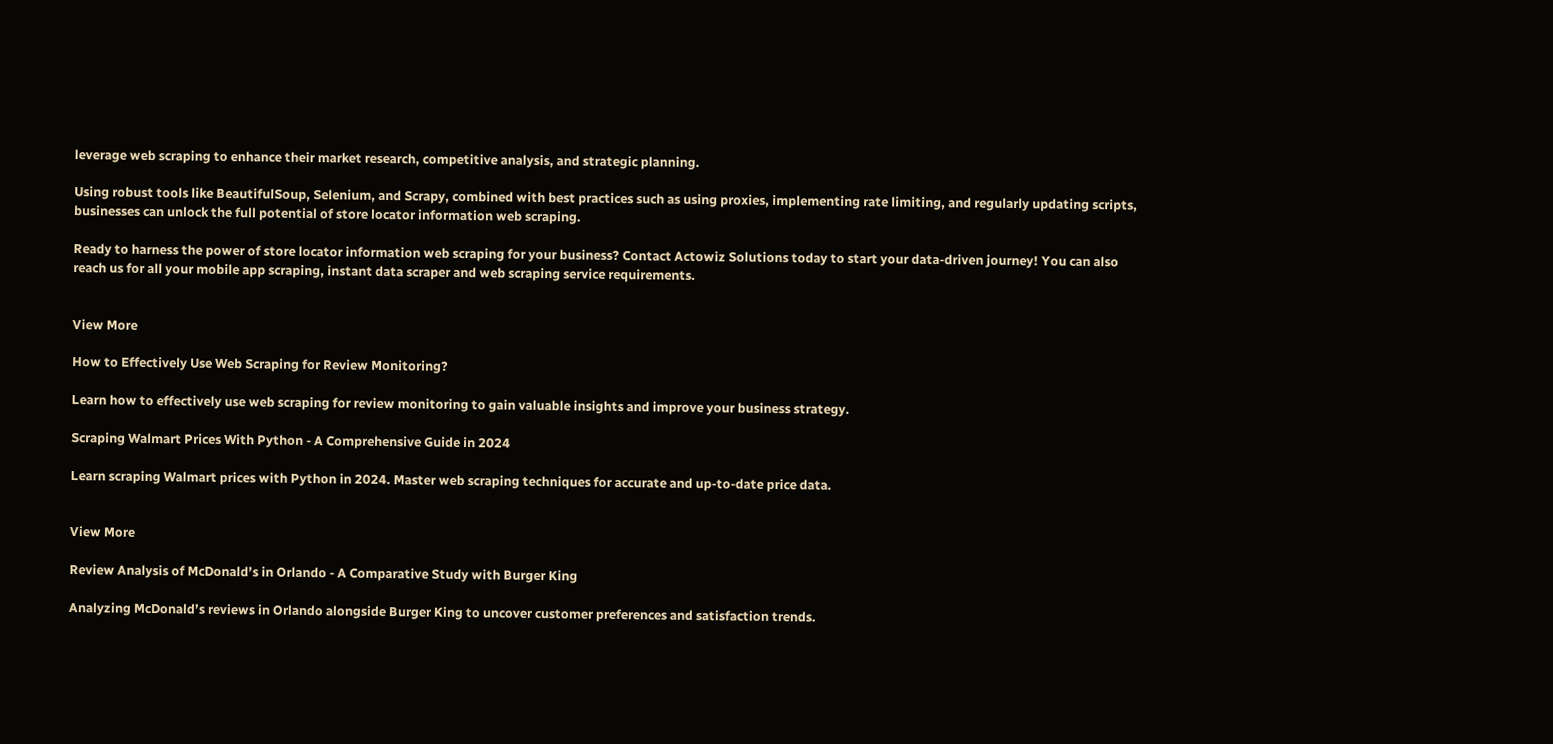leverage web scraping to enhance their market research, competitive analysis, and strategic planning.

Using robust tools like BeautifulSoup, Selenium, and Scrapy, combined with best practices such as using proxies, implementing rate limiting, and regularly updating scripts, businesses can unlock the full potential of store locator information web scraping.

Ready to harness the power of store locator information web scraping for your business? Contact Actowiz Solutions today to start your data-driven journey! You can also reach us for all your mobile app scraping, instant data scraper and web scraping service requirements.


View More

How to Effectively Use Web Scraping for Review Monitoring?

Learn how to effectively use web scraping for review monitoring to gain valuable insights and improve your business strategy.

Scraping Walmart Prices With Python - A Comprehensive Guide in 2024

Learn scraping Walmart prices with Python in 2024. Master web scraping techniques for accurate and up-to-date price data.


View More

Review Analysis of McDonald’s in Orlando - A Comparative Study with Burger King

Analyzing McDonald’s reviews in Orlando alongside Burger King to uncover customer preferences and satisfaction trends.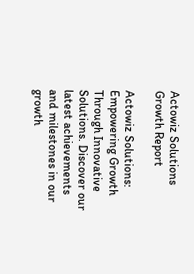Actowiz Solutions Growth Report

Actowiz Solutions: Empowering Growth Through Innovative Solutions. Discover our latest achievements and milestones in our growth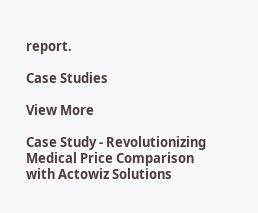report.

Case Studies

View More

Case Study - Revolutionizing Medical Price Comparison with Actowiz Solutions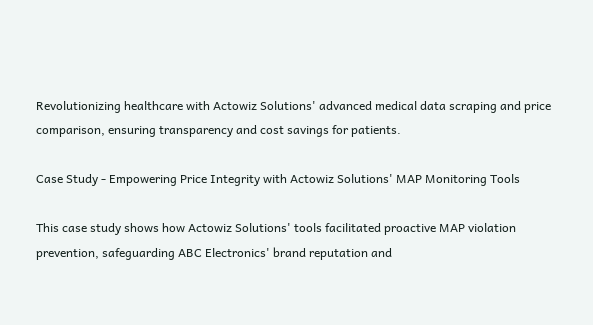Revolutionizing healthcare with Actowiz Solutions' advanced medical data scraping and price comparison, ensuring transparency and cost savings for patients.

Case Study - Empowering Price Integrity with Actowiz Solutions' MAP Monitoring Tools

This case study shows how Actowiz Solutions' tools facilitated proactive MAP violation prevention, safeguarding ABC Electronics' brand reputation and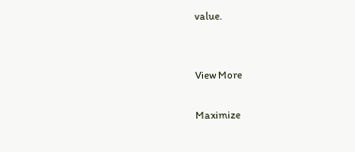value.


View More

Maximize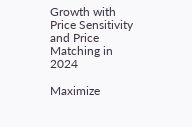Growth with Price Sensitivity and Price Matching in 2024

Maximize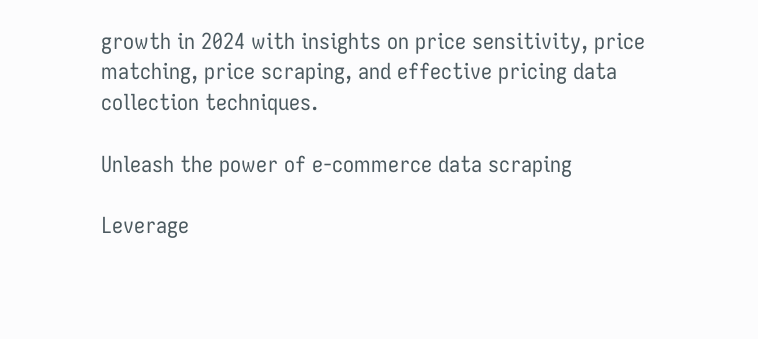growth in 2024 with insights on price sensitivity, price matching, price scraping, and effective pricing data collection techniques.

Unleash the power of e-commerce data scraping

Leverage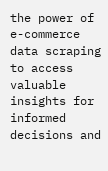the power of e-commerce data scraping to access valuable insights for informed decisions and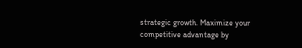strategic growth. Maximize your competitive advantage by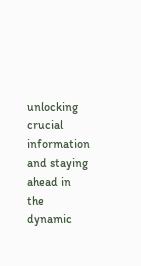unlocking crucial information and staying ahead in the dynamic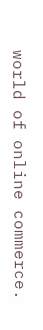world of online commerce.